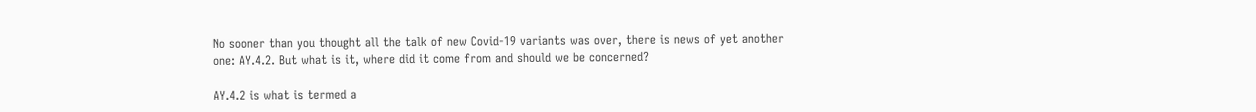No sooner than you thought all the talk of new Covid-19 variants was over, there is news of yet another one: AY.4.2. But what is it, where did it come from and should we be concerned?

AY.4.2 is what is termed a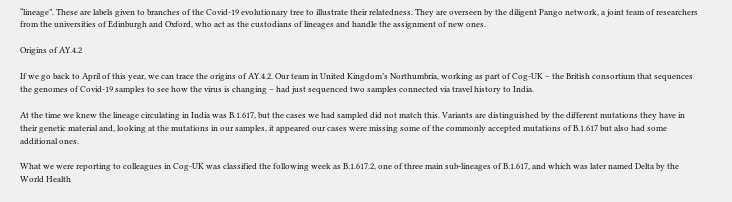“lineage”. These are labels given to branches of the Covid-19 evolutionary tree to illustrate their relatedness. They are overseen by the diligent Pango network, a joint team of researchers from the universities of Edinburgh and Oxford, who act as the custodians of lineages and handle the assignment of new ones.

Origins of AY.4.2

If we go back to April of this year, we can trace the origins of AY.4.2. Our team in United Kingdom’s Northumbria, working as part of Cog-UK – the British consortium that sequences the genomes of Covid-19 samples to see how the virus is changing – had just sequenced two samples connected via travel history to India.

At the time we knew the lineage circulating in India was B.1.617, but the cases we had sampled did not match this. Variants are distinguished by the different mutations they have in their genetic material and, looking at the mutations in our samples, it appeared our cases were missing some of the commonly accepted mutations of B.1.617 but also had some additional ones.

What we were reporting to colleagues in Cog-UK was classified the following week as B.1.617.2, one of three main sub-lineages of B.1.617, and which was later named Delta by the World Health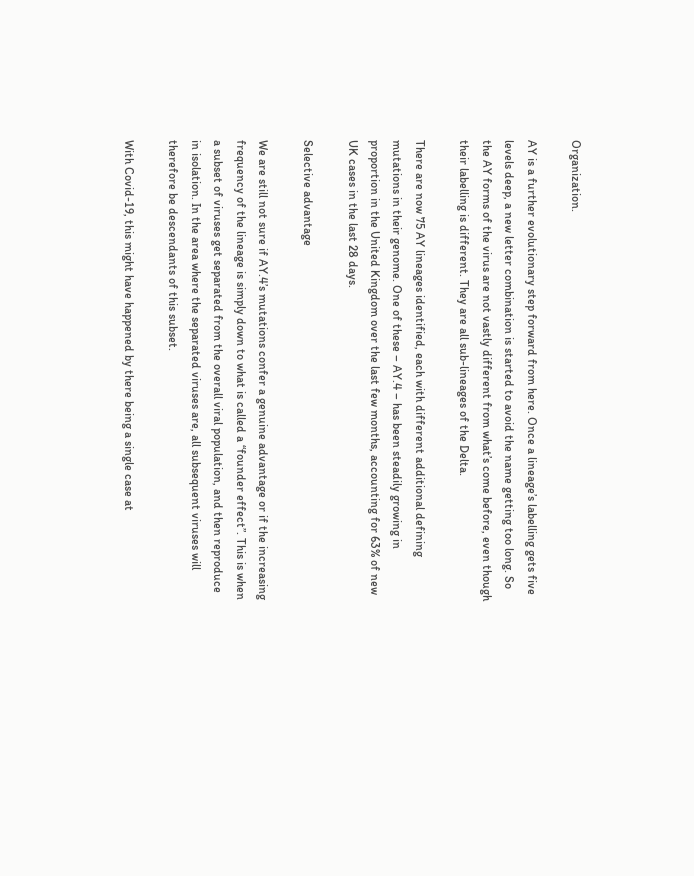Organization.

AY is a further evolutionary step forward from here. Once a lineage’s labelling gets five levels deep, a new letter combination is started to avoid the name getting too long. So the AY forms of the virus are not vastly different from what’s come before, even though their labelling is different. They are all sub-lineages of the Delta.

There are now 75 AY lineages identified, each with different additional defining mutations in their genome. One of these – AY.4 – has been steadily growing in proportion in the United Kingdom over the last few months, accounting for 63% of new UK cases in the last 28 days.

Selective advantage

We are still not sure if AY.4’s mutations confer a genuine advantage or if the increasing frequency of the lineage is simply down to what is called a “founder effect”. This is when a subset of viruses get separated from the overall viral population, and then reproduce in isolation. In the area where the separated viruses are, all subsequent viruses will therefore be descendants of this subset.

With Covid-19, this might have happened by there being a single case at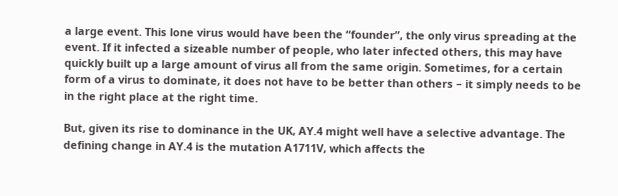a large event. This lone virus would have been the “founder”, the only virus spreading at the event. If it infected a sizeable number of people, who later infected others, this may have quickly built up a large amount of virus all from the same origin. Sometimes, for a certain form of a virus to dominate, it does not have to be better than others – it simply needs to be in the right place at the right time.

But, given its rise to dominance in the UK, AY.4 might well have a selective advantage. The defining change in AY.4 is the mutation A1711V, which affects the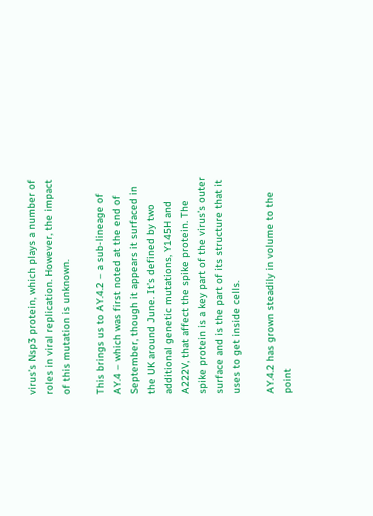virus’s Nsp3 protein, which plays a number of roles in viral replication. However, the impact of this mutation is unknown.

This brings us to AY.4.2 – a sub-lineage of AY.4 – which was first noted at the end of September, though it appears it surfaced in the UK around June. It’s defined by two additional genetic mutations, Y145H and A222V, that affect the spike protein. The spike protein is a key part of the virus’s outer surface and is the part of its structure that it uses to get inside cells.

AY.4.2 has grown steadily in volume to the point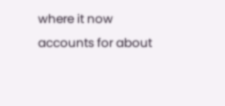where it now accounts for about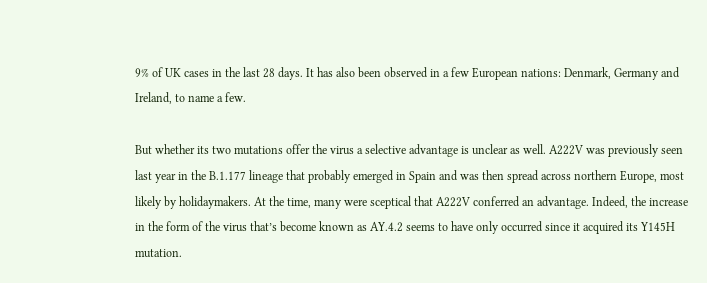9% of UK cases in the last 28 days. It has also been observed in a few European nations: Denmark, Germany and Ireland, to name a few.

But whether its two mutations offer the virus a selective advantage is unclear as well. A222V was previously seen last year in the B.1.177 lineage that probably emerged in Spain and was then spread across northern Europe, most likely by holidaymakers. At the time, many were sceptical that A222V conferred an advantage. Indeed, the increase in the form of the virus that’s become known as AY.4.2 seems to have only occurred since it acquired its Y145H mutation.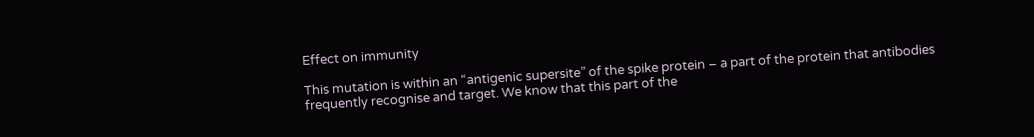Effect on immunity

This mutation is within an “antigenic supersite” of the spike protein – a part of the protein that antibodies frequently recognise and target. We know that this part of the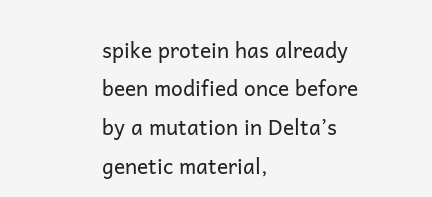spike protein has already been modified once before by a mutation in Delta’s genetic material,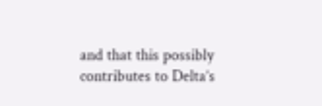and that this possibly contributes to Delta’s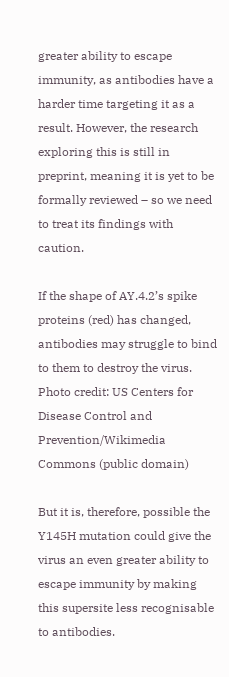greater ability to escape immunity, as antibodies have a harder time targeting it as a result. However, the research exploring this is still in preprint, meaning it is yet to be formally reviewed – so we need to treat its findings with caution.

If the shape of AY.4.2’s spike proteins (red) has changed, antibodies may struggle to bind to them to destroy the virus. Photo credit: US Centers for Disease Control and Prevention/Wikimedia Commons (public domain)

But it is, therefore, possible the Y145H mutation could give the virus an even greater ability to escape immunity by making this supersite less recognisable to antibodies.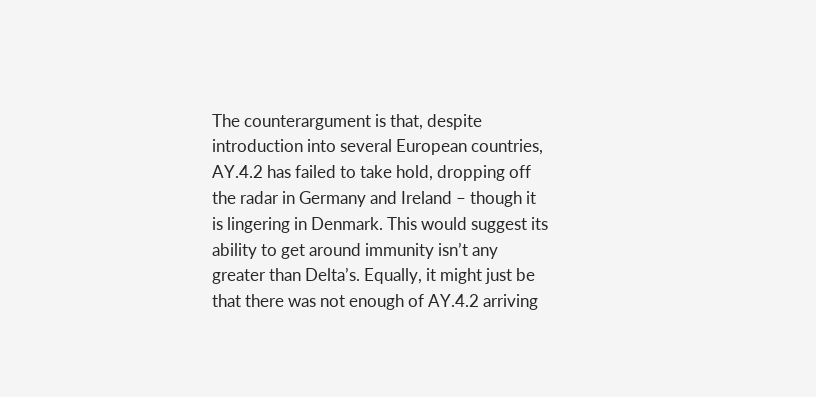The counterargument is that, despite introduction into several European countries, AY.4.2 has failed to take hold, dropping off the radar in Germany and Ireland – though it is lingering in Denmark. This would suggest its ability to get around immunity isn’t any greater than Delta’s. Equally, it might just be that there was not enough of AY.4.2 arriving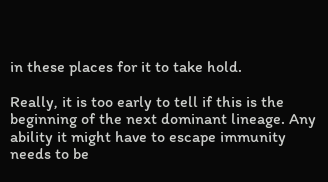in these places for it to take hold.

Really, it is too early to tell if this is the beginning of the next dominant lineage. Any ability it might have to escape immunity needs to be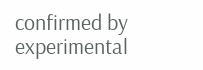confirmed by experimental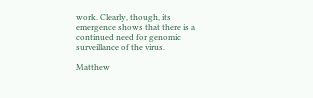work. Clearly, though, its emergence shows that there is a continued need for genomic surveillance of the virus.

Matthew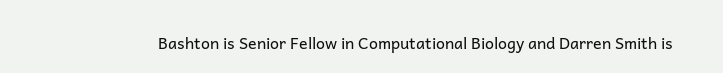Bashton is Senior Fellow in Computational Biology and Darren Smith is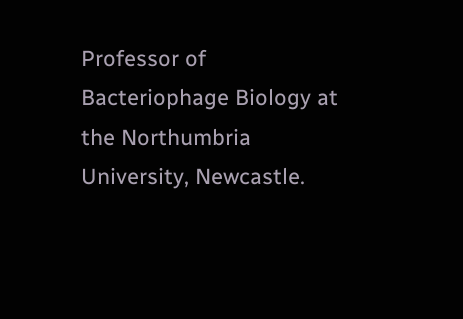Professor of Bacteriophage Biology at the Northumbria University, Newcastle.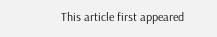This article first appeared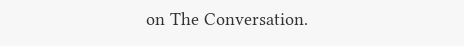on The Conversation.